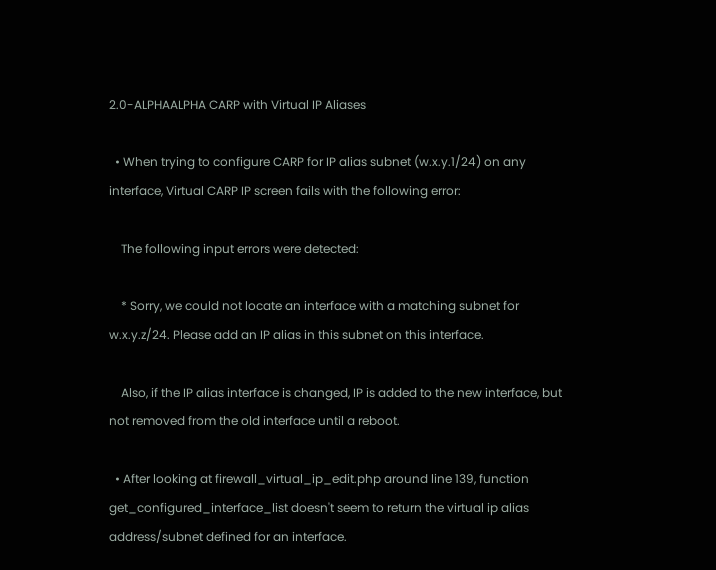2.0-ALPHAALPHA CARP with Virtual IP Aliases

  • When trying to configure CARP for IP alias subnet (w.x.y.1/24) on any interface, Virtual CARP IP screen fails with the following error:

    The following input errors were detected:

    * Sorry, we could not locate an interface with a matching subnet for w.x.y.z/24. Please add an IP alias in this subnet on this interface.

    Also, if the IP alias interface is changed, IP is added to the new interface, but not removed from the old interface until a reboot.

  • After looking at firewall_virtual_ip_edit.php around line 139, function get_configured_interface_list doesn't seem to return the virtual ip alias address/subnet defined for an interface.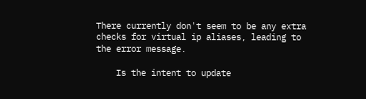There currently don't seem to be any extra checks for virtual ip aliases, leading to the error message.

    Is the intent to update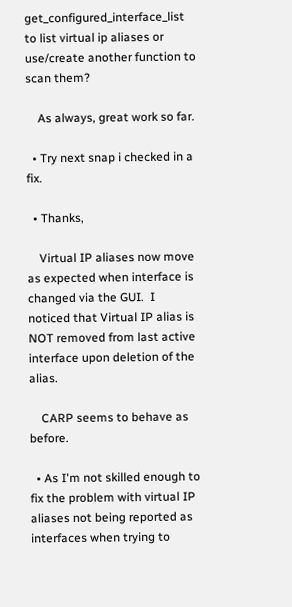get_configured_interface_list to list virtual ip aliases or use/create another function to scan them?

    As always, great work so far.

  • Try next snap i checked in a fix.

  • Thanks,

    Virtual IP aliases now move as expected when interface is changed via the GUI.  I noticed that Virtual IP alias is NOT removed from last active interface upon deletion of the alias.

    CARP seems to behave as before.

  • As I'm not skilled enough to fix the problem with virtual IP aliases not being reported as interfaces when trying to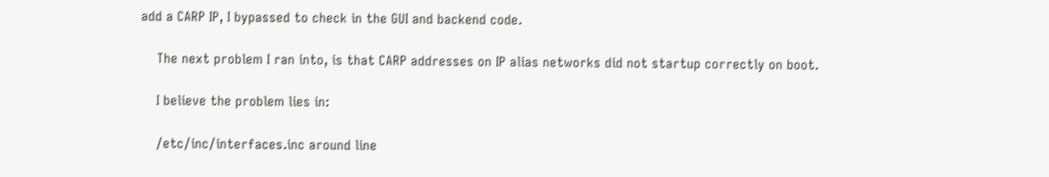add a CARP IP, I bypassed to check in the GUI and backend code.

    The next problem I ran into, is that CARP addresses on IP alias networks did not startup correctly on boot.

    I believe the problem lies in:

    /etc/inc/interfaces.inc around line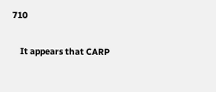710

    It appears that CARP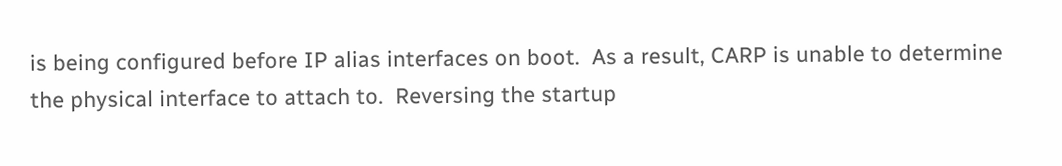is being configured before IP alias interfaces on boot.  As a result, CARP is unable to determine the physical interface to attach to.  Reversing the startup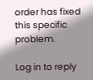order has fixed this specific problem.

Log in to reply